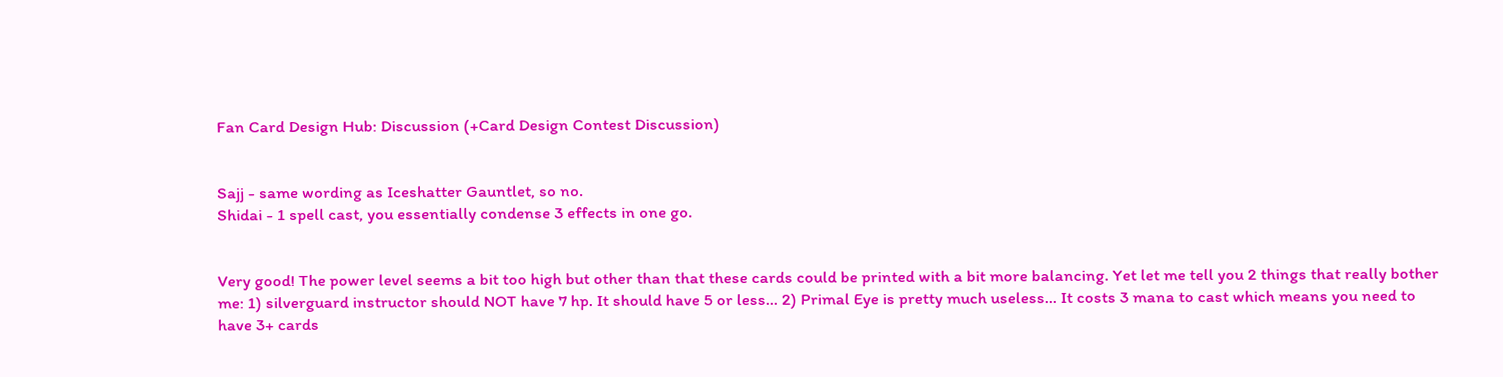Fan Card Design Hub: Discussion (+Card Design Contest Discussion)


Sajj - same wording as Iceshatter Gauntlet, so no.
Shidai - 1 spell cast, you essentially condense 3 effects in one go.


Very good! The power level seems a bit too high but other than that these cards could be printed with a bit more balancing. Yet let me tell you 2 things that really bother me: 1) silverguard instructor should NOT have 7 hp. It should have 5 or less… 2) Primal Eye is pretty much useless… It costs 3 mana to cast which means you need to have 3+ cards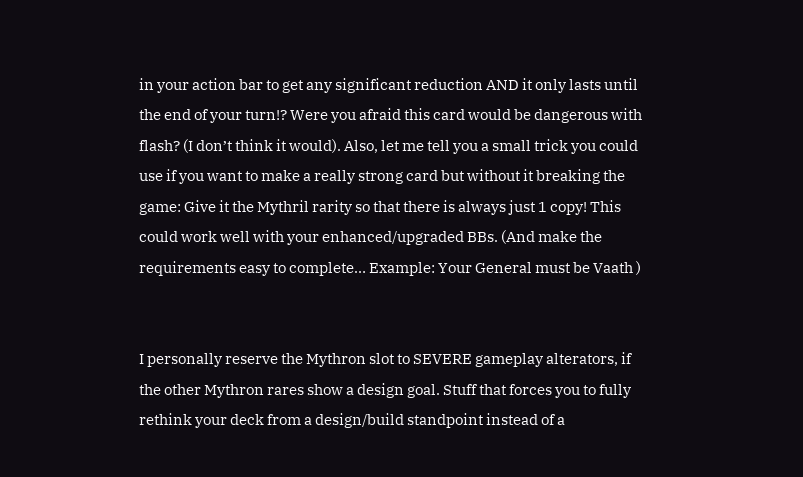in your action bar to get any significant reduction AND it only lasts until the end of your turn!? Were you afraid this card would be dangerous with flash? (I don’t think it would). Also, let me tell you a small trick you could use if you want to make a really strong card but without it breaking the game: Give it the Mythril rarity so that there is always just 1 copy! This could work well with your enhanced/upgraded BBs. (And make the requirements easy to complete… Example: Your General must be Vaath )


I personally reserve the Mythron slot to SEVERE gameplay alterators, if the other Mythron rares show a design goal. Stuff that forces you to fully rethink your deck from a design/build standpoint instead of a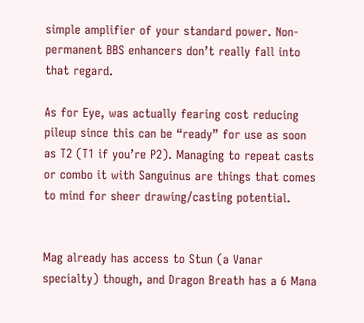simple amplifier of your standard power. Non-permanent BBS enhancers don’t really fall into that regard.

As for Eye, was actually fearing cost reducing pileup since this can be “ready” for use as soon as T2 (T1 if you’re P2). Managing to repeat casts or combo it with Sanguinus are things that comes to mind for sheer drawing/casting potential.


Mag already has access to Stun (a Vanar specialty) though, and Dragon Breath has a 6 Mana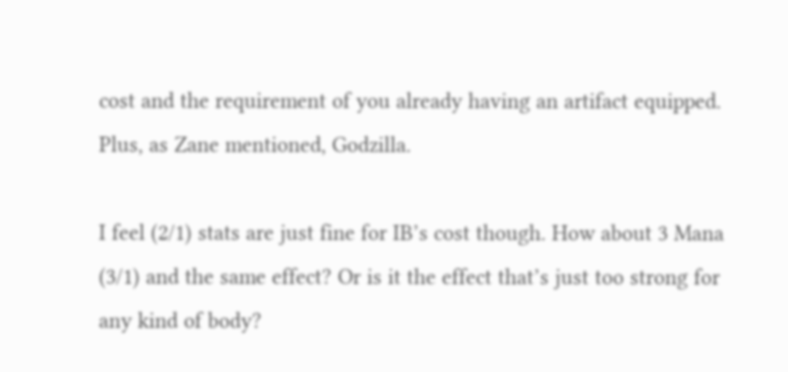cost and the requirement of you already having an artifact equipped. Plus, as Zane mentioned, Godzilla.

I feel (2/1) stats are just fine for IB’s cost though. How about 3 Mana (3/1) and the same effect? Or is it the effect that’s just too strong for any kind of body?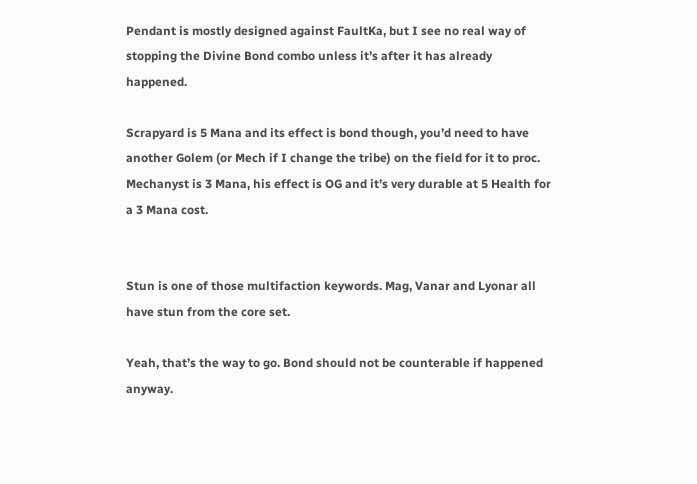Pendant is mostly designed against FaultKa, but I see no real way of stopping the Divine Bond combo unless it’s after it has already happened.

Scrapyard is 5 Mana and its effect is bond though, you’d need to have another Golem (or Mech if I change the tribe) on the field for it to proc. Mechanyst is 3 Mana, his effect is OG and it’s very durable at 5 Health for a 3 Mana cost.


Stun is one of those multifaction keywords. Mag, Vanar and Lyonar all have stun from the core set.

Yeah, that’s the way to go. Bond should not be counterable if happened anyway.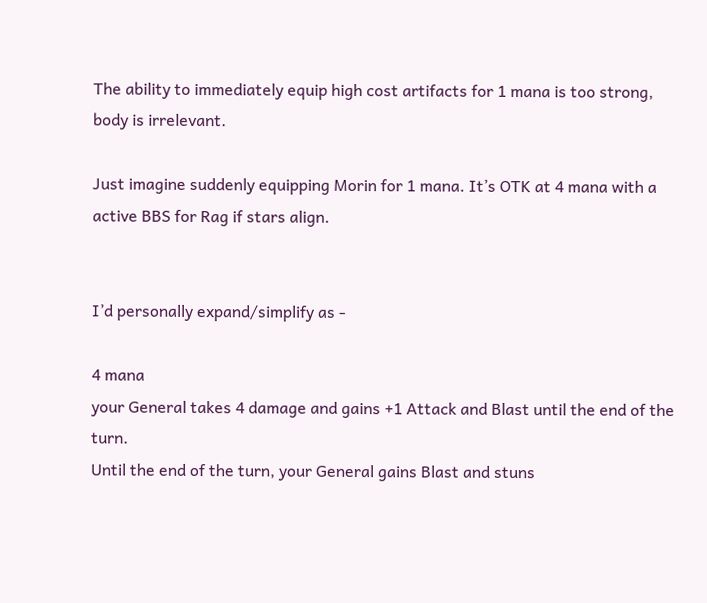The ability to immediately equip high cost artifacts for 1 mana is too strong, body is irrelevant.

Just imagine suddenly equipping Morin for 1 mana. It’s OTK at 4 mana with a active BBS for Rag if stars align.


I’d personally expand/simplify as -

4 mana
your General takes 4 damage and gains +1 Attack and Blast until the end of the turn.
Until the end of the turn, your General gains Blast and stuns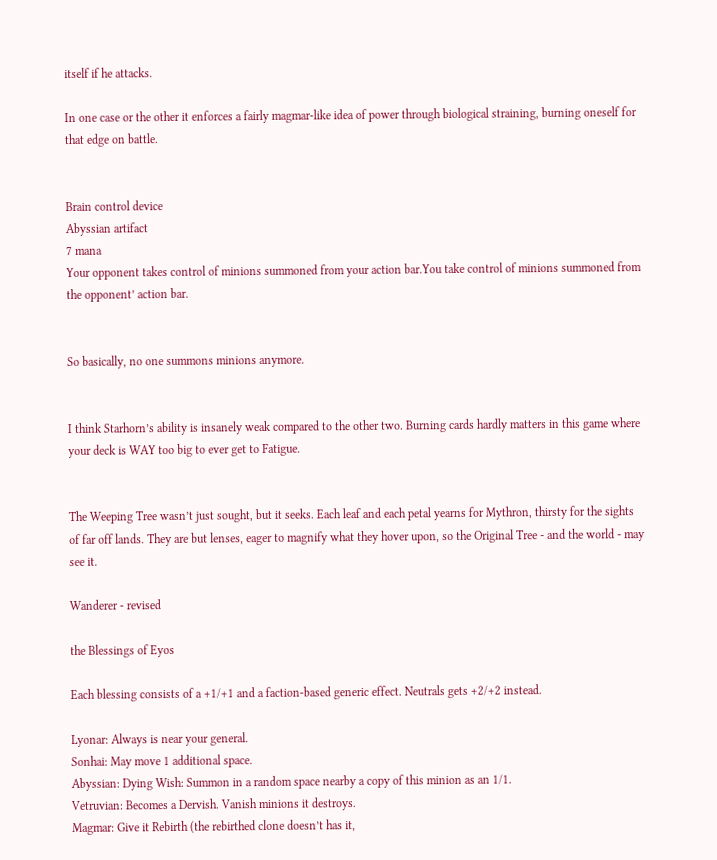itself if he attacks.

In one case or the other it enforces a fairly magmar-like idea of power through biological straining, burning oneself for that edge on battle.


Brain control device
Abyssian artifact
7 mana
Your opponent takes control of minions summoned from your action bar.You take control of minions summoned from the opponent’ action bar.


So basically, no one summons minions anymore.


I think Starhorn’s ability is insanely weak compared to the other two. Burning cards hardly matters in this game where your deck is WAY too big to ever get to Fatigue.


The Weeping Tree wasn’t just sought, but it seeks. Each leaf and each petal yearns for Mythron, thirsty for the sights of far off lands. They are but lenses, eager to magnify what they hover upon, so the Original Tree - and the world - may see it.

Wanderer - revised

the Blessings of Eyos

Each blessing consists of a +1/+1 and a faction-based generic effect. Neutrals gets +2/+2 instead.

Lyonar: Always is near your general.
Sonhai: May move 1 additional space.
Abyssian: Dying Wish: Summon in a random space nearby a copy of this minion as an 1/1.
Vetruvian: Becomes a Dervish. Vanish minions it destroys.
Magmar: Give it Rebirth (the rebirthed clone doesn’t has it,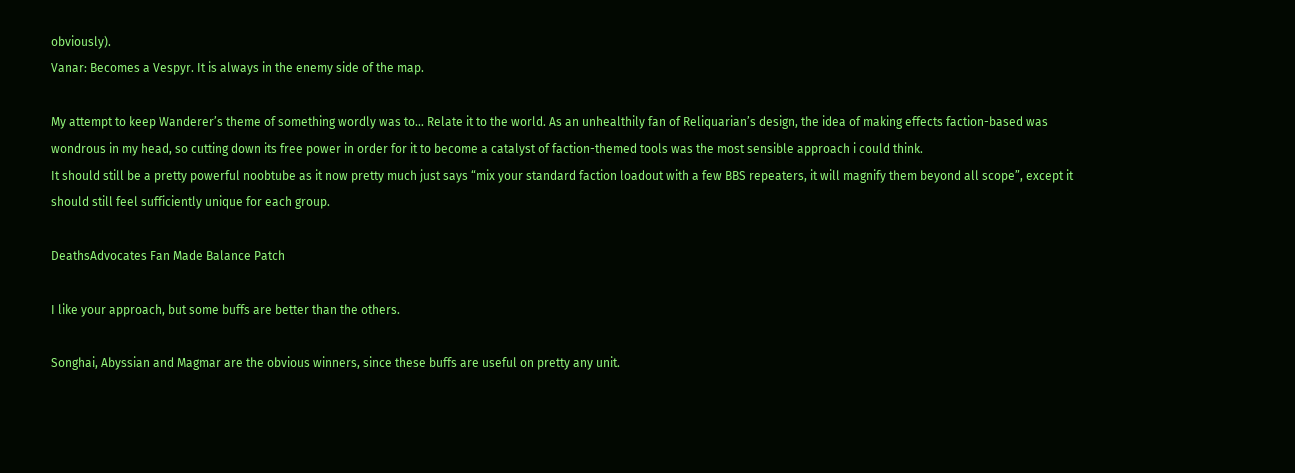obviously).
Vanar: Becomes a Vespyr. It is always in the enemy side of the map.

My attempt to keep Wanderer’s theme of something wordly was to… Relate it to the world. As an unhealthily fan of Reliquarian’s design, the idea of making effects faction-based was wondrous in my head, so cutting down its free power in order for it to become a catalyst of faction-themed tools was the most sensible approach i could think.
It should still be a pretty powerful noobtube as it now pretty much just says “mix your standard faction loadout with a few BBS repeaters, it will magnify them beyond all scope”, except it should still feel sufficiently unique for each group.

DeathsAdvocates Fan Made Balance Patch

I like your approach, but some buffs are better than the others.

Songhai, Abyssian and Magmar are the obvious winners, since these buffs are useful on pretty any unit.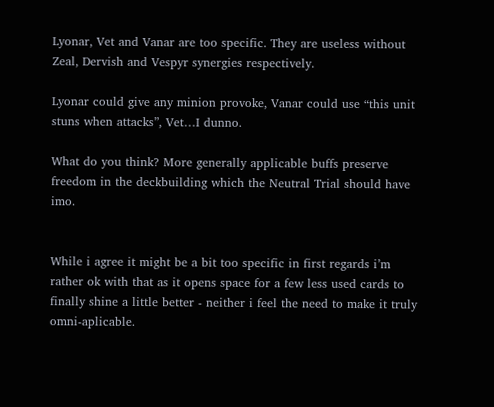Lyonar, Vet and Vanar are too specific. They are useless without Zeal, Dervish and Vespyr synergies respectively.

Lyonar could give any minion provoke, Vanar could use “this unit stuns when attacks”, Vet…I dunno.

What do you think? More generally applicable buffs preserve freedom in the deckbuilding which the Neutral Trial should have imo.


While i agree it might be a bit too specific in first regards i’m rather ok with that as it opens space for a few less used cards to finally shine a little better - neither i feel the need to make it truly omni-aplicable.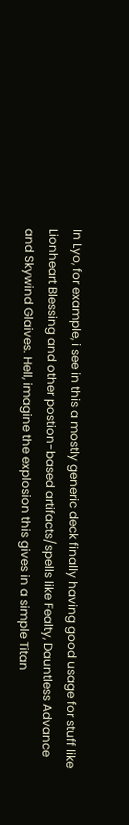In Lyo, for example, i see in this a mostly generic deck finally having good usage for stuff like Lionheart Blessing and other postion-based artifacts/spells like Fealty, Dauntless Advance and Skywind Glaives. Hell, imagine the explosion this gives in a simple Titan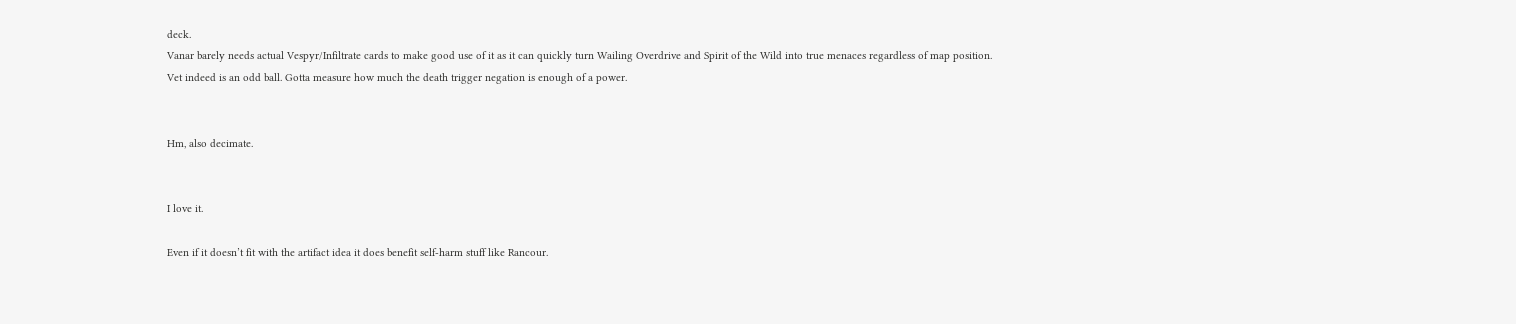deck.
Vanar barely needs actual Vespyr/Infiltrate cards to make good use of it as it can quickly turn Wailing Overdrive and Spirit of the Wild into true menaces regardless of map position.
Vet indeed is an odd ball. Gotta measure how much the death trigger negation is enough of a power.


Hm, also decimate.


I love it.

Even if it doesn’t fit with the artifact idea it does benefit self-harm stuff like Rancour.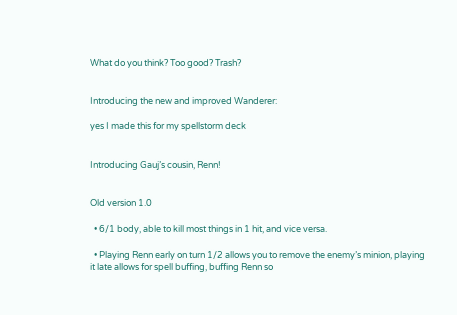What do you think? Too good? Trash?


Introducing the new and improved Wanderer:

yes I made this for my spellstorm deck


Introducing Gauj’s cousin, Renn!


Old version 1.0

  • 6/1 body, able to kill most things in 1 hit, and vice versa.

  • Playing Renn early on turn 1/2 allows you to remove the enemy’s minion, playing it late allows for spell buffing, buffing Renn so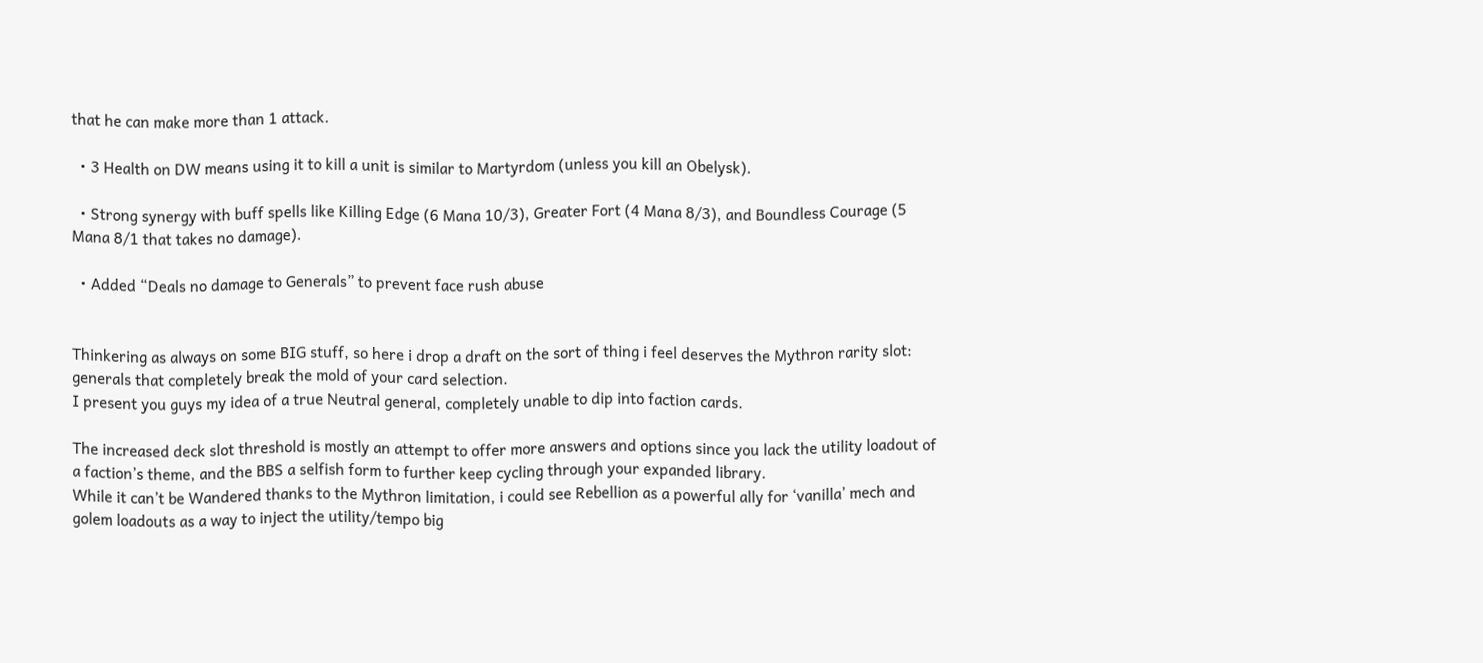that he can make more than 1 attack.

  • 3 Health on DW means using it to kill a unit is similar to Martyrdom (unless you kill an Obelysk).

  • Strong synergy with buff spells like Killing Edge (6 Mana 10/3), Greater Fort (4 Mana 8/3), and Boundless Courage (5 Mana 8/1 that takes no damage).

  • Added “Deals no damage to Generals” to prevent face rush abuse


Thinkering as always on some BIG stuff, so here i drop a draft on the sort of thing i feel deserves the Mythron rarity slot: generals that completely break the mold of your card selection.
I present you guys my idea of a true Neutral general, completely unable to dip into faction cards.

The increased deck slot threshold is mostly an attempt to offer more answers and options since you lack the utility loadout of a faction’s theme, and the BBS a selfish form to further keep cycling through your expanded library.
While it can’t be Wandered thanks to the Mythron limitation, i could see Rebellion as a powerful ally for ‘vanilla’ mech and golem loadouts as a way to inject the utility/tempo big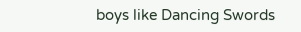boys like Dancing Swords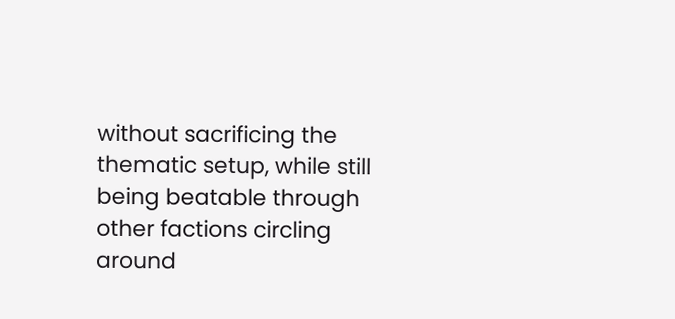without sacrificing the thematic setup, while still being beatable through other factions circling around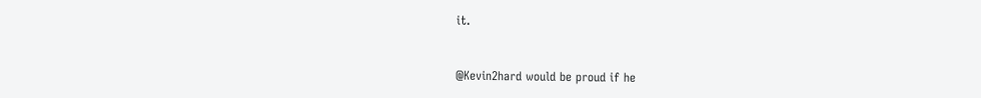it.


@Kevin2hard would be proud if he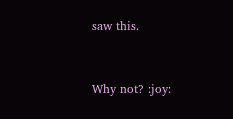saw this.


Why not? :joy: